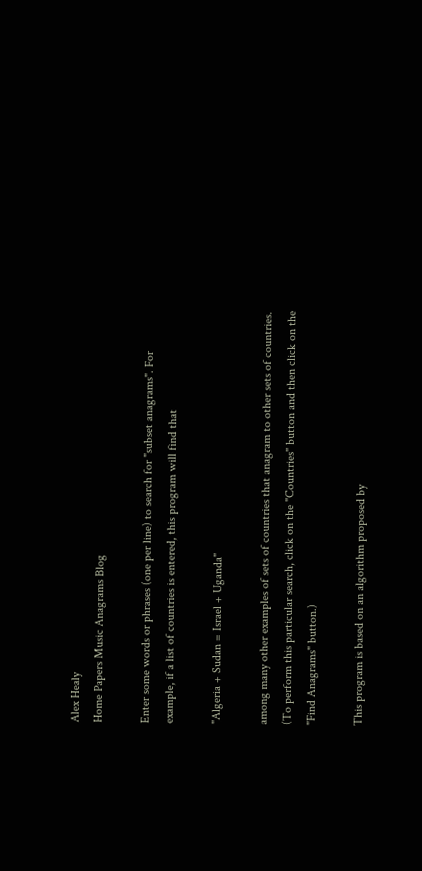Alex Healy
Home Papers Music Anagrams Blog

Enter some words or phrases (one per line) to search for "subset anagrams". For example, if a list of countries is entered, this program will find that

"Algeria + Sudan = Israel + Uganda"

among many other examples of sets of countries that anagram to other sets of countries. (To perform this particular search, click on the "Countries" button and then click on the "Find Anagrams" button.)

This program is based on an algorithm proposed by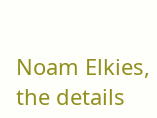Noam Elkies, the details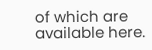of which are available here.